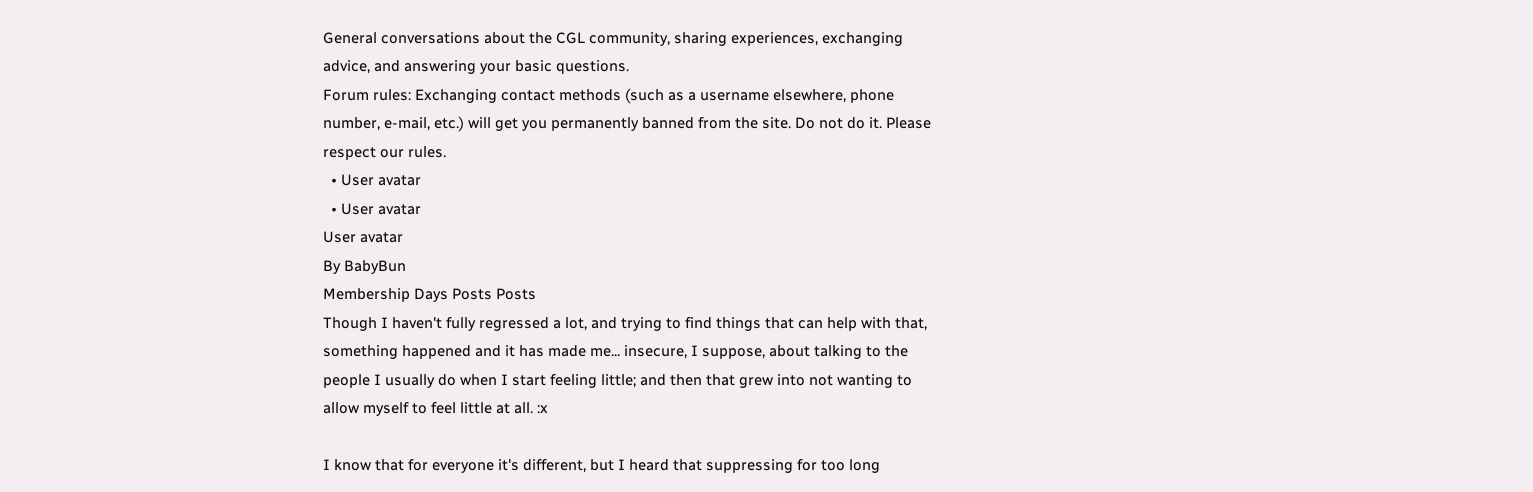General conversations about the CGL community, sharing experiences, exchanging advice, and answering your basic questions.
Forum rules: Exchanging contact methods (such as a username elsewhere, phone number, e-mail, etc.) will get you permanently banned from the site. Do not do it. Please respect our rules.
  • User avatar
  • User avatar
User avatar
By BabyBun
Membership Days Posts Posts
Though I haven't fully regressed a lot, and trying to find things that can help with that, something happened and it has made me... insecure, I suppose, about talking to the people I usually do when I start feeling little; and then that grew into not wanting to allow myself to feel little at all. :x

I know that for everyone it's different, but I heard that suppressing for too long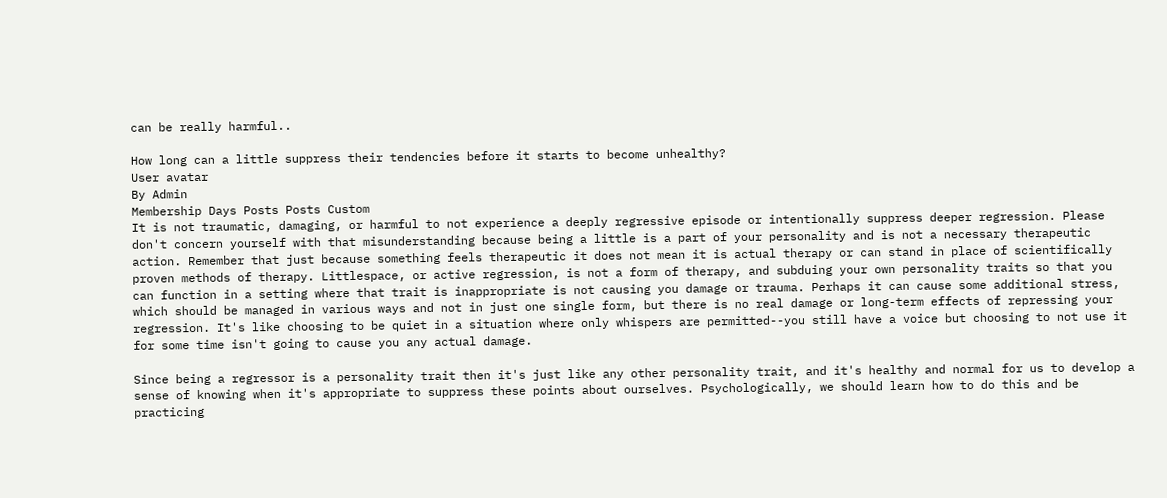can be really harmful..

How long can a little suppress their tendencies before it starts to become unhealthy?
User avatar
By Admin
Membership Days Posts Posts Custom
It is not traumatic, damaging, or harmful to not experience a deeply regressive episode or intentionally suppress deeper regression. Please don't concern yourself with that misunderstanding because being a little is a part of your personality and is not a necessary therapeutic action. Remember that just because something feels therapeutic it does not mean it is actual therapy or can stand in place of scientifically proven methods of therapy. Littlespace, or active regression, is not a form of therapy, and subduing your own personality traits so that you can function in a setting where that trait is inappropriate is not causing you damage or trauma. Perhaps it can cause some additional stress, which should be managed in various ways and not in just one single form, but there is no real damage or long-term effects of repressing your regression. It's like choosing to be quiet in a situation where only whispers are permitted--you still have a voice but choosing to not use it for some time isn't going to cause you any actual damage.

Since being a regressor is a personality trait then it's just like any other personality trait, and it's healthy and normal for us to develop a sense of knowing when it's appropriate to suppress these points about ourselves. Psychologically, we should learn how to do this and be practicing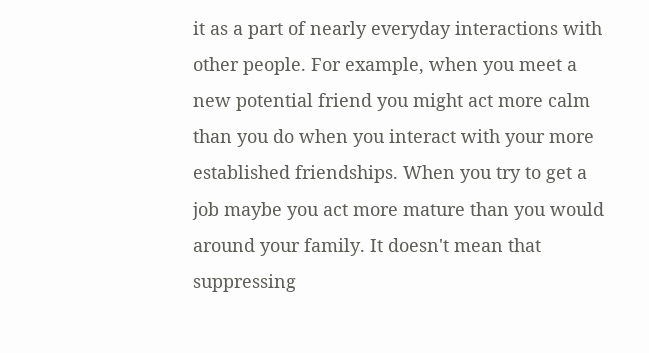it as a part of nearly everyday interactions with other people. For example, when you meet a new potential friend you might act more calm than you do when you interact with your more established friendships. When you try to get a job maybe you act more mature than you would around your family. It doesn't mean that suppressing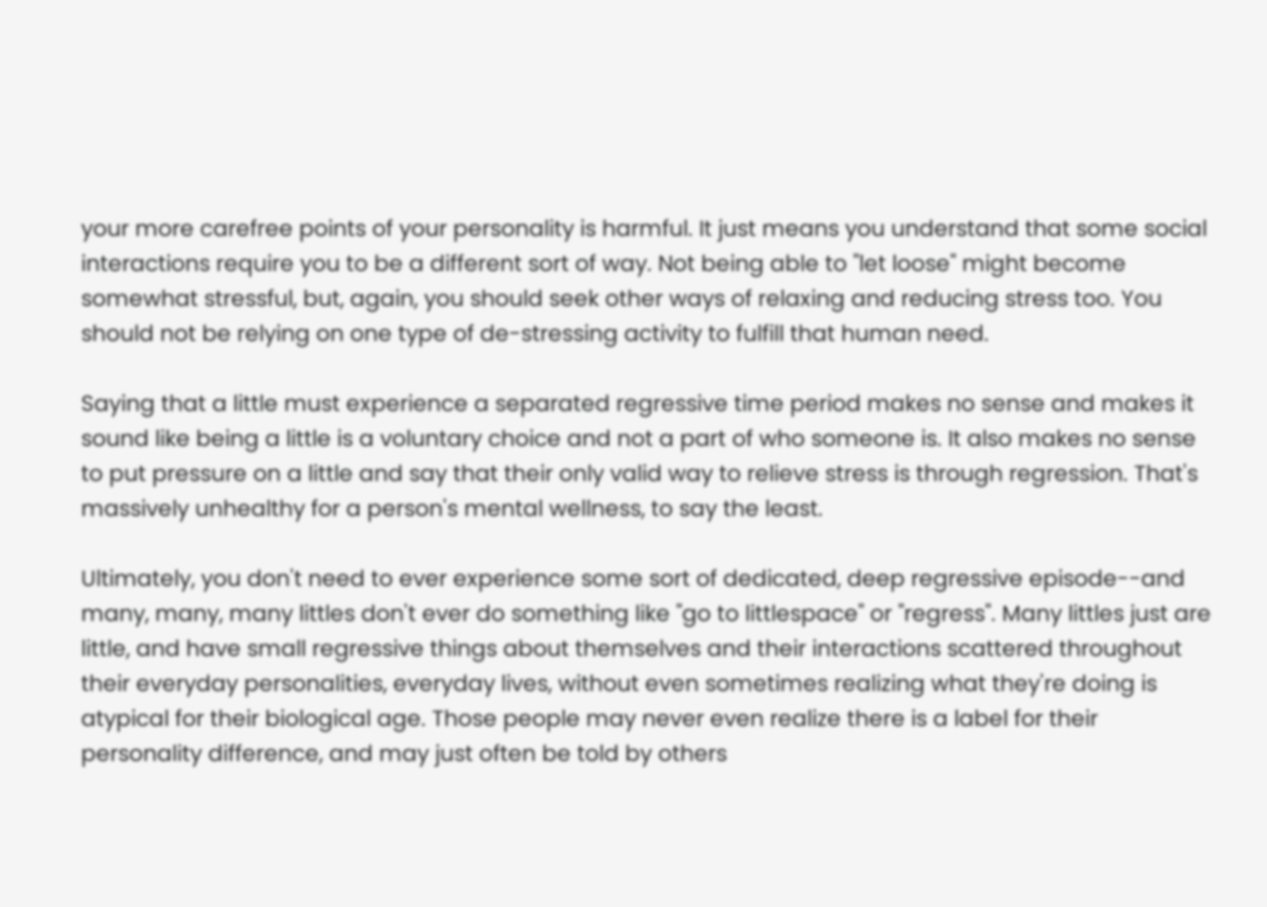your more carefree points of your personality is harmful. It just means you understand that some social interactions require you to be a different sort of way. Not being able to "let loose" might become somewhat stressful, but, again, you should seek other ways of relaxing and reducing stress too. You should not be relying on one type of de-stressing activity to fulfill that human need.

Saying that a little must experience a separated regressive time period makes no sense and makes it sound like being a little is a voluntary choice and not a part of who someone is. It also makes no sense to put pressure on a little and say that their only valid way to relieve stress is through regression. That's massively unhealthy for a person's mental wellness, to say the least.

Ultimately, you don't need to ever experience some sort of dedicated, deep regressive episode--and many, many, many littles don't ever do something like "go to littlespace" or "regress". Many littles just are little, and have small regressive things about themselves and their interactions scattered throughout their everyday personalities, everyday lives, without even sometimes realizing what they're doing is atypical for their biological age. Those people may never even realize there is a label for their personality difference, and may just often be told by others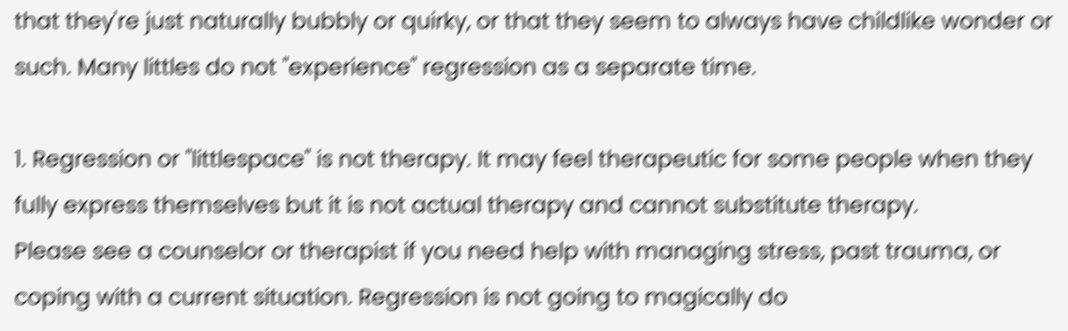that they're just naturally bubbly or quirky, or that they seem to always have childlike wonder or such. Many littles do not "experience" regression as a separate time.

1. Regression or "littlespace" is not therapy. It may feel therapeutic for some people when they fully express themselves but it is not actual therapy and cannot substitute therapy.
Please see a counselor or therapist if you need help with managing stress, past trauma, or coping with a current situation. Regression is not going to magically do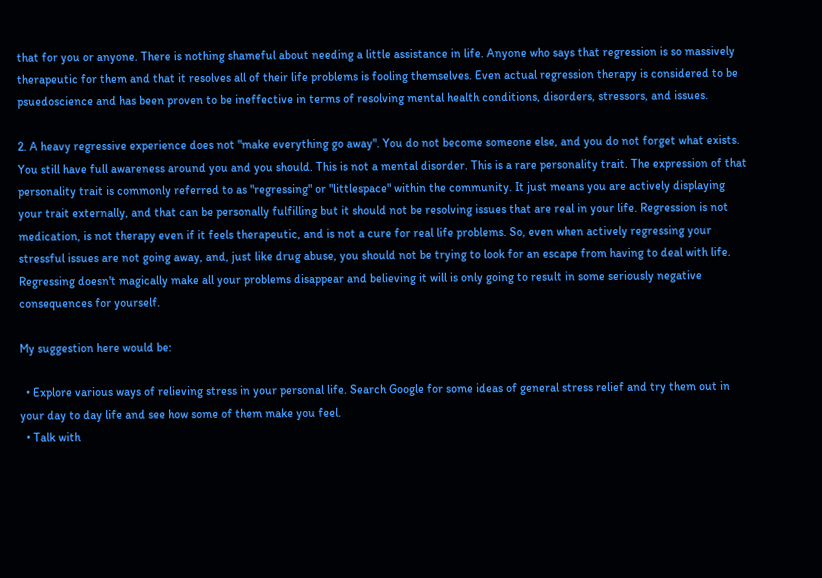that for you or anyone. There is nothing shameful about needing a little assistance in life. Anyone who says that regression is so massively therapeutic for them and that it resolves all of their life problems is fooling themselves. Even actual regression therapy is considered to be psuedoscience and has been proven to be ineffective in terms of resolving mental health conditions, disorders, stressors, and issues.

2. A heavy regressive experience does not "make everything go away". You do not become someone else, and you do not forget what exists. You still have full awareness around you and you should. This is not a mental disorder. This is a rare personality trait. The expression of that personality trait is commonly referred to as "regressing" or "littlespace" within the community. It just means you are actively displaying your trait externally, and that can be personally fulfilling but it should not be resolving issues that are real in your life. Regression is not medication, is not therapy even if it feels therapeutic, and is not a cure for real life problems. So, even when actively regressing your stressful issues are not going away, and, just like drug abuse, you should not be trying to look for an escape from having to deal with life. Regressing doesn't magically make all your problems disappear and believing it will is only going to result in some seriously negative consequences for yourself.

My suggestion here would be:

  • Explore various ways of relieving stress in your personal life. Search Google for some ideas of general stress relief and try them out in your day to day life and see how some of them make you feel.
  • Talk with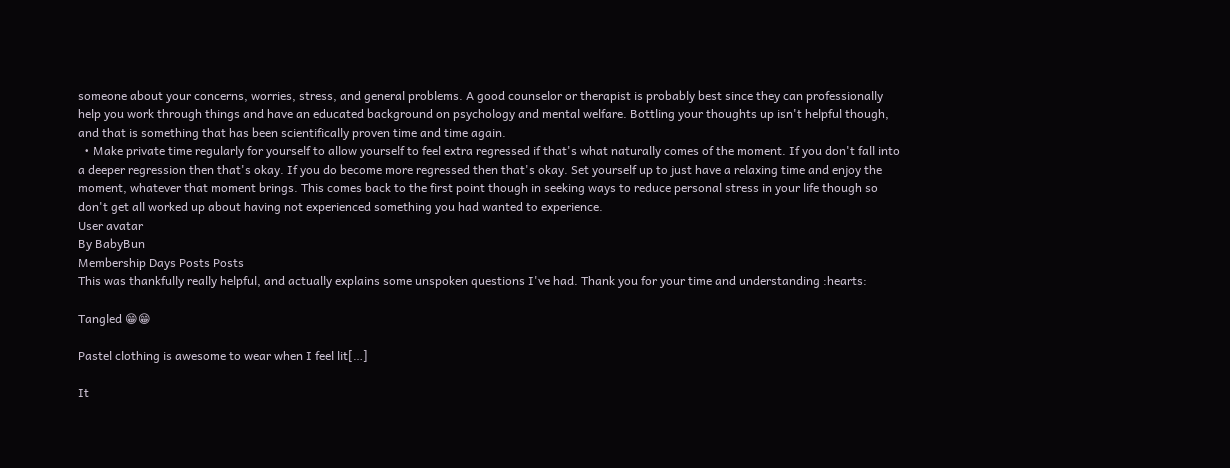someone about your concerns, worries, stress, and general problems. A good counselor or therapist is probably best since they can professionally help you work through things and have an educated background on psychology and mental welfare. Bottling your thoughts up isn't helpful though, and that is something that has been scientifically proven time and time again.
  • Make private time regularly for yourself to allow yourself to feel extra regressed if that's what naturally comes of the moment. If you don't fall into a deeper regression then that's okay. If you do become more regressed then that's okay. Set yourself up to just have a relaxing time and enjoy the moment, whatever that moment brings. This comes back to the first point though in seeking ways to reduce personal stress in your life though so don't get all worked up about having not experienced something you had wanted to experience.
User avatar
By BabyBun
Membership Days Posts Posts
This was thankfully really helpful, and actually explains some unspoken questions I've had. Thank you for your time and understanding :hearts:

Tangled 😁😁

Pastel clothing is awesome to wear when I feel lit[…]

It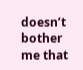doesn’t bother me that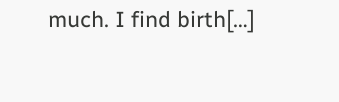much. I find birth[…]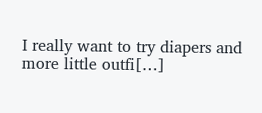I really want to try diapers and more little outfi[…]